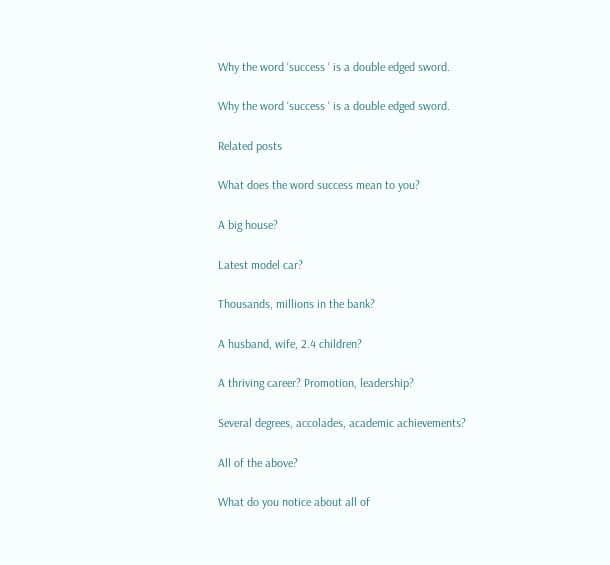Why the word ‘success ‘ is a double edged sword.

Why the word ‘success ‘ is a double edged sword.

Related posts

What does the word success mean to you?

A big house?

Latest model car?

Thousands, millions in the bank?

A husband, wife, 2.4 children?

A thriving career? Promotion, leadership?

Several degrees, accolades, academic achievements?

All of the above?

What do you notice about all of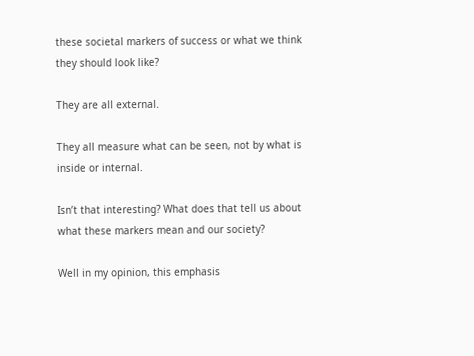these societal markers of success or what we think they should look like?

They are all external.

They all measure what can be seen, not by what is inside or internal.

Isn’t that interesting? What does that tell us about what these markers mean and our society?

Well in my opinion, this emphasis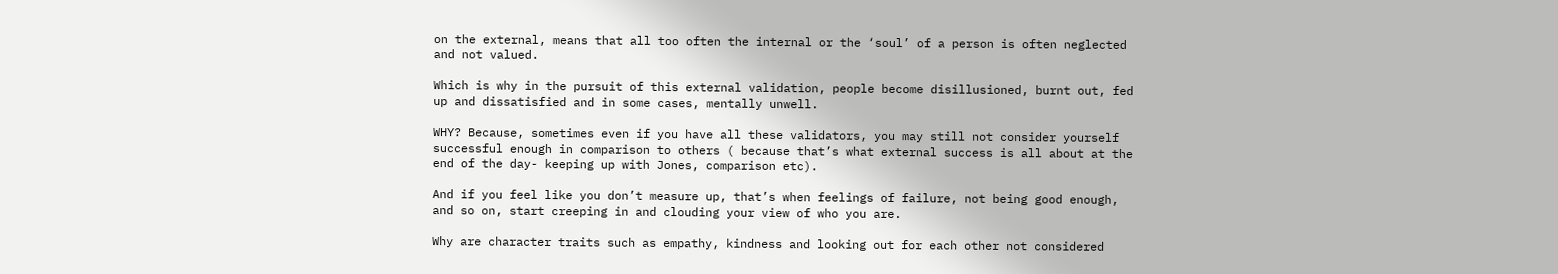on the external, means that all too often the internal or the ‘soul’ of a person is often neglected and not valued.

Which is why in the pursuit of this external validation, people become disillusioned, burnt out, fed up and dissatisfied and in some cases, mentally unwell.

WHY? Because, sometimes even if you have all these validators, you may still not consider yourself successful enough in comparison to others ( because that’s what external success is all about at the end of the day- keeping up with Jones, comparison etc).

And if you feel like you don’t measure up, that’s when feelings of failure, not being good enough, and so on, start creeping in and clouding your view of who you are.

Why are character traits such as empathy, kindness and looking out for each other not considered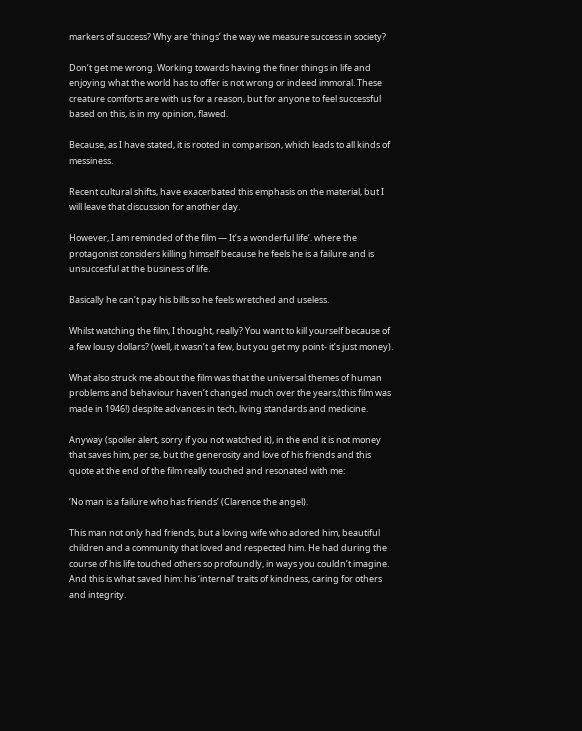markers of success? Why are ‘things’ the way we measure success in society?

Don’t get me wrong. Working towards having the finer things in life and enjoying what the world has to offer is not wrong or indeed immoral. These creature comforts are with us for a reason, but for anyone to feel successful based on this, is in my opinion, flawed.

Because, as I have stated, it is rooted in comparison, which leads to all kinds of messiness.

Recent cultural shifts, have exacerbated this emphasis on the material, but I will leave that discussion for another day.

However, I am reminded of the film — It’s a wonderful life’. where the protagonist considers killing himself because he feels he is a failure and is unsuccesful at the business of life.

Basically he can’t pay his bills so he feels wretched and useless.

Whilst watching the film, I thought, really? You want to kill yourself because of a few lousy dollars? (well, it wasn’t a few, but you get my point- it’s just money).

What also struck me about the film was that the universal themes of human problems and behaviour haven’t changed much over the years,(this film was made in 1946!) despite advances in tech, living standards and medicine.

Anyway (spoiler alert, sorry if you not watched it), in the end it is not money that saves him, per se, but the generosity and love of his friends and this quote at the end of the film really touched and resonated with me:

‘No man is a failure who has friends’ (Clarence the angel).

This man not only had friends, but a loving wife who adored him, beautiful children and a community that loved and respected him. He had during the course of his life touched others so profoundly, in ways you couldn’t imagine. And this is what saved him: his ‘internal’ traits of kindness, caring for others and integrity.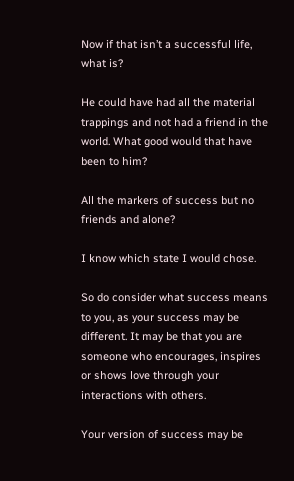Now if that isn’t a successful life, what is?

He could have had all the material trappings and not had a friend in the world. What good would that have been to him?

All the markers of success but no friends and alone?

I know which state I would chose.

So do consider what success means to you, as your success may be different. It may be that you are someone who encourages, inspires or shows love through your interactions with others.

Your version of success may be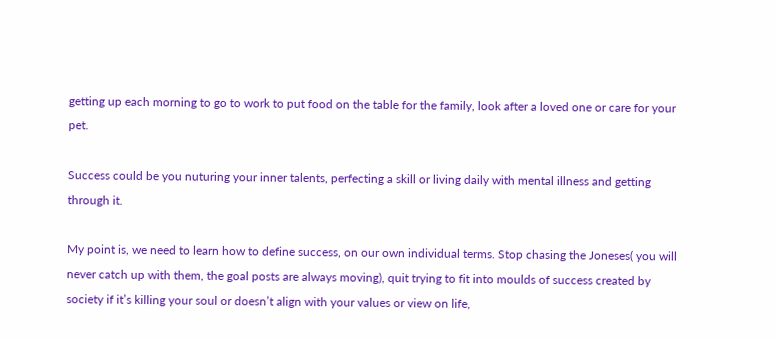getting up each morning to go to work to put food on the table for the family, look after a loved one or care for your pet.

Success could be you nuturing your inner talents, perfecting a skill or living daily with mental illness and getting through it.

My point is, we need to learn how to define success, on our own individual terms. Stop chasing the Joneses( you will never catch up with them, the goal posts are always moving), quit trying to fit into moulds of success created by society if it’s killing your soul or doesn’t align with your values or view on life,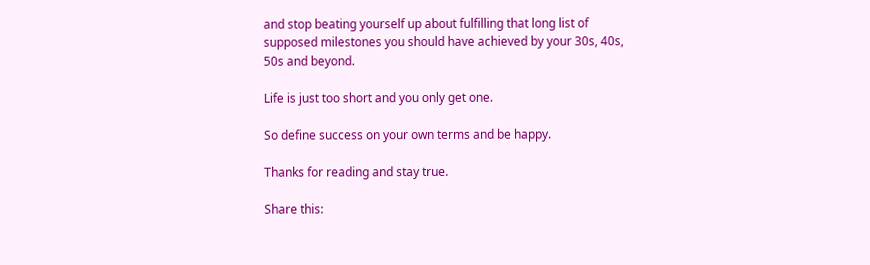and stop beating yourself up about fulfilling that long list of supposed milestones you should have achieved by your 30s, 40s, 50s and beyond.

Life is just too short and you only get one.

So define success on your own terms and be happy.

Thanks for reading and stay true.

Share this: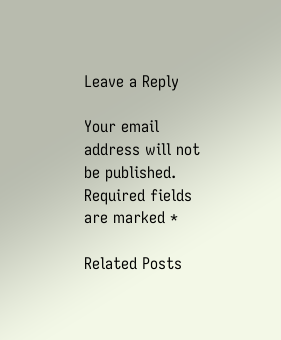Leave a Reply

Your email address will not be published. Required fields are marked *

Related Posts